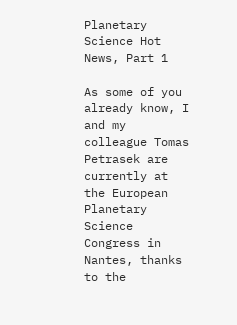Planetary Science Hot News, Part 1

As some of you already know, I and my colleague Tomas Petrasek are currently at the European Planetary Science Congress in Nantes, thanks to the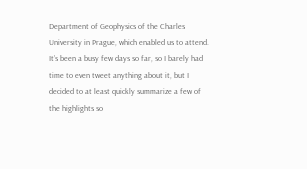Department of Geophysics of the Charles University in Prague, which enabled us to attend. It’s been a busy few days so far, so I barely had time to even tweet anything about it, but I decided to at least quickly summarize a few of the highlights so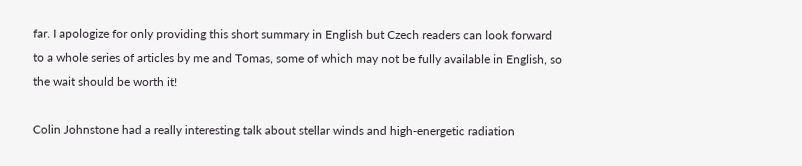far. I apologize for only providing this short summary in English but Czech readers can look forward to a whole series of articles by me and Tomas, some of which may not be fully available in English, so the wait should be worth it!

Colin Johnstone had a really interesting talk about stellar winds and high-energetic radiation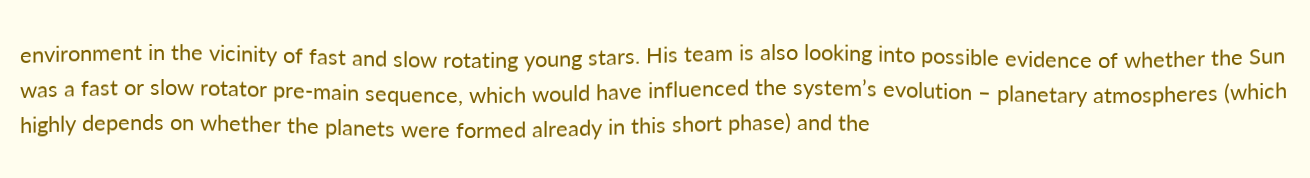environment in the vicinity of fast and slow rotating young stars. His team is also looking into possible evidence of whether the Sun was a fast or slow rotator pre-main sequence, which would have influenced the system’s evolution – planetary atmospheres (which highly depends on whether the planets were formed already in this short phase) and the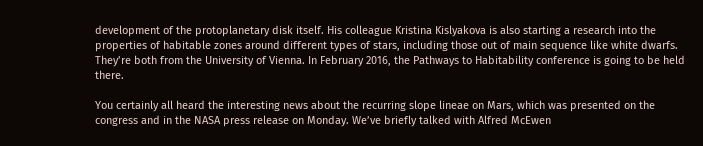development of the protoplanetary disk itself. His colleague Kristina Kislyakova is also starting a research into the properties of habitable zones around different types of stars, including those out of main sequence like white dwarfs. They’re both from the University of Vienna. In February 2016, the Pathways to Habitability conference is going to be held there.

You certainly all heard the interesting news about the recurring slope lineae on Mars, which was presented on the congress and in the NASA press release on Monday. We’ve briefly talked with Alfred McEwen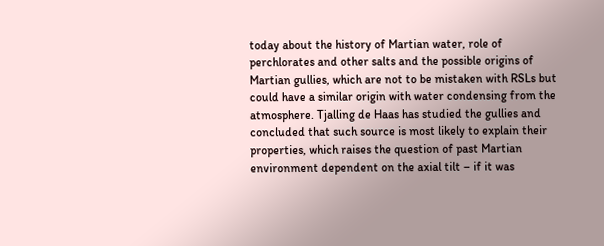today about the history of Martian water, role of perchlorates and other salts and the possible origins of Martian gullies, which are not to be mistaken with RSLs but could have a similar origin with water condensing from the atmosphere. Tjalling de Haas has studied the gullies and concluded that such source is most likely to explain their properties, which raises the question of past Martian environment dependent on the axial tilt – if it was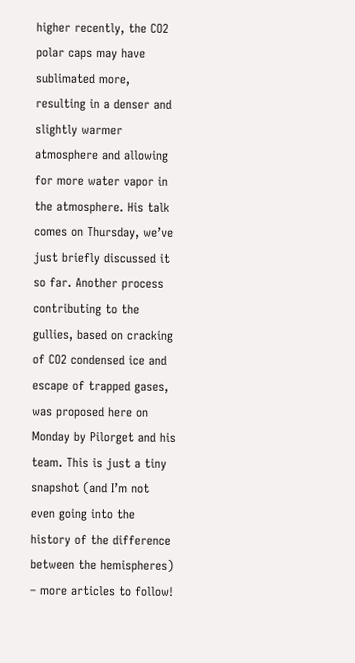higher recently, the CO2 polar caps may have sublimated more, resulting in a denser and slightly warmer atmosphere and allowing for more water vapor in the atmosphere. His talk comes on Thursday, we’ve just briefly discussed it so far. Another process contributing to the gullies, based on cracking of CO2 condensed ice and escape of trapped gases, was proposed here on Monday by Pilorget and his team. This is just a tiny snapshot (and I’m not even going into the history of the difference between the hemispheres) – more articles to follow!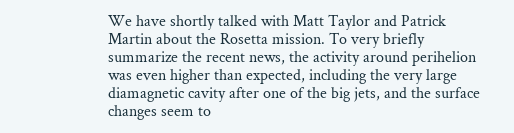We have shortly talked with Matt Taylor and Patrick Martin about the Rosetta mission. To very briefly summarize the recent news, the activity around perihelion was even higher than expected, including the very large diamagnetic cavity after one of the big jets, and the surface changes seem to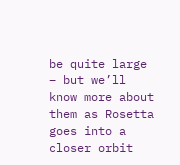be quite large – but we’ll know more about them as Rosetta goes into a closer orbit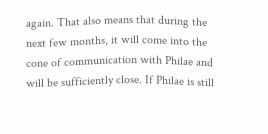again. That also means that during the next few months, it will come into the cone of communication with Philae and will be sufficiently close. If Philae is still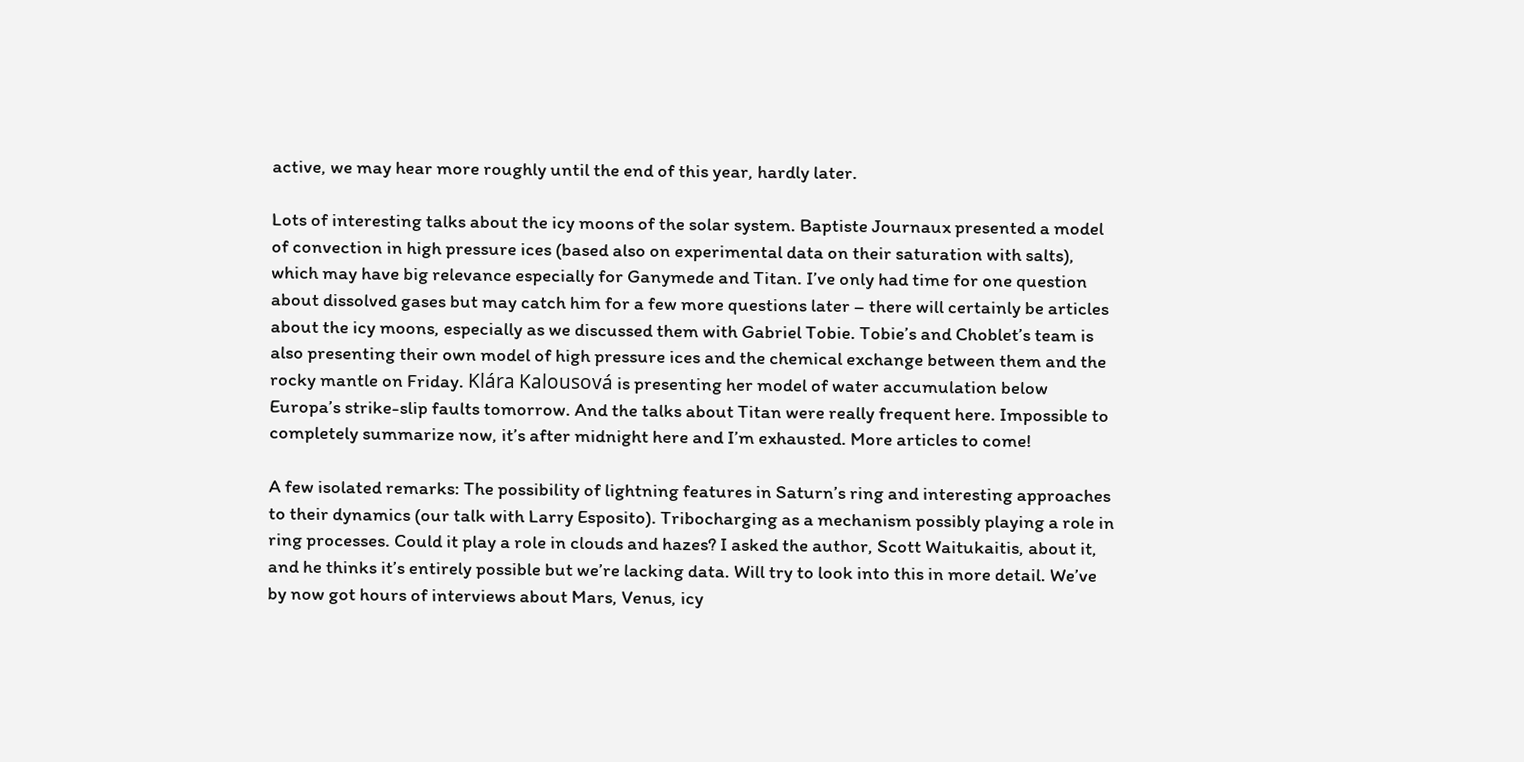active, we may hear more roughly until the end of this year, hardly later.

Lots of interesting talks about the icy moons of the solar system. Baptiste Journaux presented a model of convection in high pressure ices (based also on experimental data on their saturation with salts), which may have big relevance especially for Ganymede and Titan. I’ve only had time for one question about dissolved gases but may catch him for a few more questions later – there will certainly be articles about the icy moons, especially as we discussed them with Gabriel Tobie. Tobie’s and Choblet’s team is also presenting their own model of high pressure ices and the chemical exchange between them and the rocky mantle on Friday. Klára Kalousová is presenting her model of water accumulation below Europa’s strike-slip faults tomorrow. And the talks about Titan were really frequent here. Impossible to completely summarize now, it’s after midnight here and I’m exhausted. More articles to come!

A few isolated remarks: The possibility of lightning features in Saturn’s ring and interesting approaches to their dynamics (our talk with Larry Esposito). Tribocharging as a mechanism possibly playing a role in ring processes. Could it play a role in clouds and hazes? I asked the author, Scott Waitukaitis, about it, and he thinks it’s entirely possible but we’re lacking data. Will try to look into this in more detail. We’ve by now got hours of interviews about Mars, Venus, icy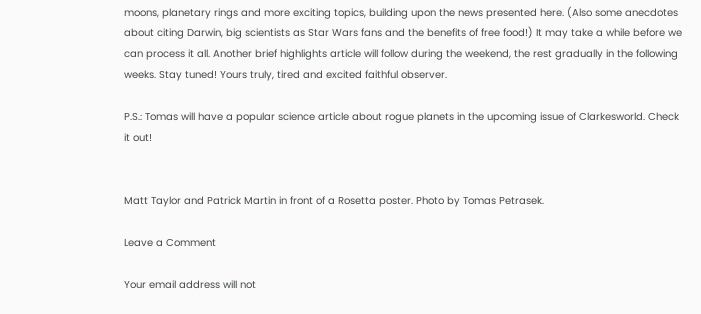moons, planetary rings and more exciting topics, building upon the news presented here. (Also some anecdotes about citing Darwin, big scientists as Star Wars fans and the benefits of free food!) It may take a while before we can process it all. Another brief highlights article will follow during the weekend, the rest gradually in the following weeks. Stay tuned! Yours truly, tired and excited faithful observer.

P.S.: Tomas will have a popular science article about rogue planets in the upcoming issue of Clarkesworld. Check it out!


Matt Taylor and Patrick Martin in front of a Rosetta poster. Photo by Tomas Petrasek.

Leave a Comment

Your email address will not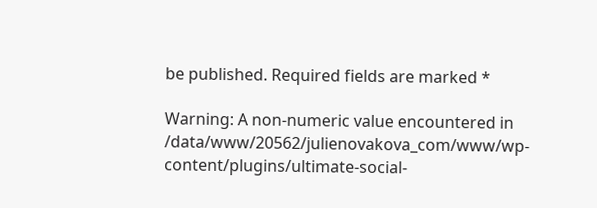be published. Required fields are marked *

Warning: A non-numeric value encountered in /data/www/20562/julienovakova_com/www/wp-content/plugins/ultimate-social-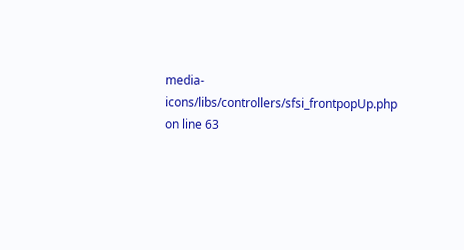media-icons/libs/controllers/sfsi_frontpopUp.php on line 63